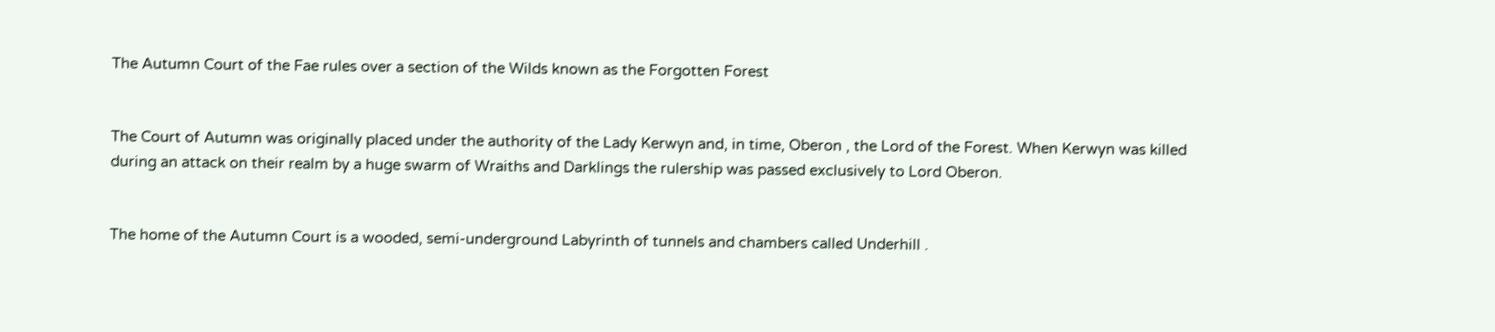The Autumn Court of the Fae rules over a section of the Wilds known as the Forgotten Forest


The Court of Autumn was originally placed under the authority of the Lady Kerwyn and, in time, Oberon , the Lord of the Forest. When Kerwyn was killed during an attack on their realm by a huge swarm of Wraiths and Darklings the rulership was passed exclusively to Lord Oberon.


The home of the Autumn Court is a wooded, semi-underground Labyrinth of tunnels and chambers called Underhill .